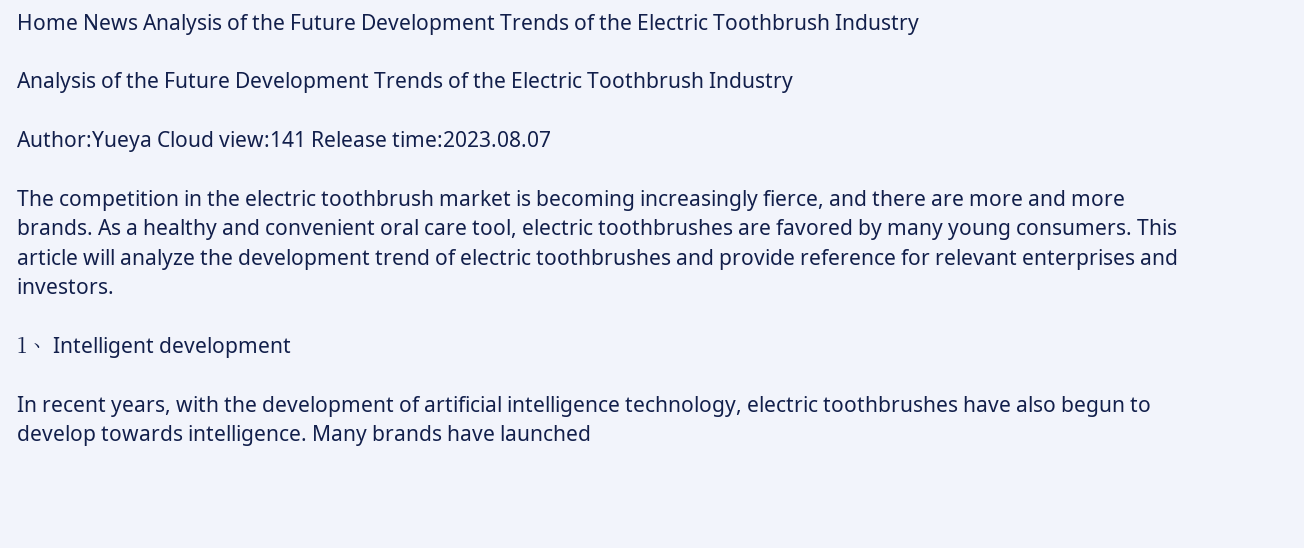Home News Analysis of the Future Development Trends of the Electric Toothbrush Industry

Analysis of the Future Development Trends of the Electric Toothbrush Industry

Author:Yueya Cloud view:141 Release time:2023.08.07

The competition in the electric toothbrush market is becoming increasingly fierce, and there are more and more brands. As a healthy and convenient oral care tool, electric toothbrushes are favored by many young consumers. This article will analyze the development trend of electric toothbrushes and provide reference for relevant enterprises and investors.

1、 Intelligent development

In recent years, with the development of artificial intelligence technology, electric toothbrushes have also begun to develop towards intelligence. Many brands have launched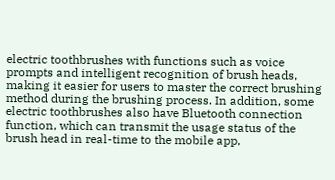electric toothbrushes with functions such as voice prompts and intelligent recognition of brush heads, making it easier for users to master the correct brushing method during the brushing process. In addition, some electric toothbrushes also have Bluetooth connection function, which can transmit the usage status of the brush head in real-time to the mobile app,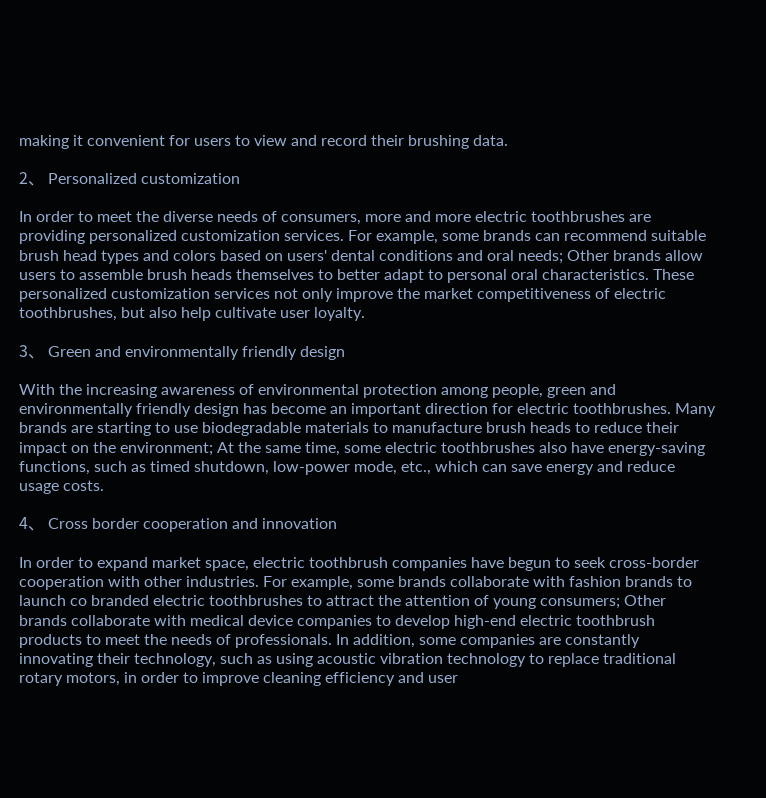making it convenient for users to view and record their brushing data.

2、 Personalized customization

In order to meet the diverse needs of consumers, more and more electric toothbrushes are providing personalized customization services. For example, some brands can recommend suitable brush head types and colors based on users' dental conditions and oral needs; Other brands allow users to assemble brush heads themselves to better adapt to personal oral characteristics. These personalized customization services not only improve the market competitiveness of electric toothbrushes, but also help cultivate user loyalty.

3、 Green and environmentally friendly design

With the increasing awareness of environmental protection among people, green and environmentally friendly design has become an important direction for electric toothbrushes. Many brands are starting to use biodegradable materials to manufacture brush heads to reduce their impact on the environment; At the same time, some electric toothbrushes also have energy-saving functions, such as timed shutdown, low-power mode, etc., which can save energy and reduce usage costs.

4、 Cross border cooperation and innovation

In order to expand market space, electric toothbrush companies have begun to seek cross-border cooperation with other industries. For example, some brands collaborate with fashion brands to launch co branded electric toothbrushes to attract the attention of young consumers; Other brands collaborate with medical device companies to develop high-end electric toothbrush products to meet the needs of professionals. In addition, some companies are constantly innovating their technology, such as using acoustic vibration technology to replace traditional rotary motors, in order to improve cleaning efficiency and user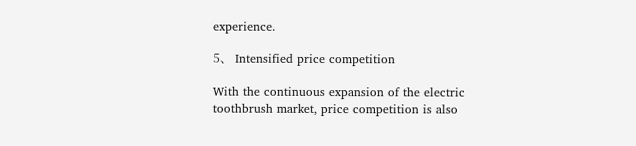experience.

5、 Intensified price competition

With the continuous expansion of the electric toothbrush market, price competition is also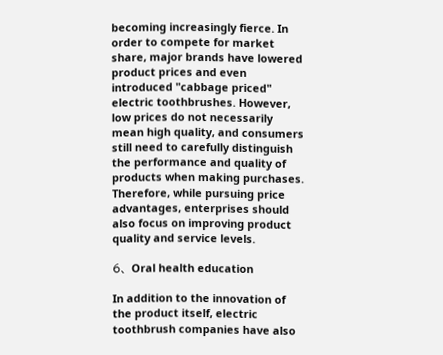becoming increasingly fierce. In order to compete for market share, major brands have lowered product prices and even introduced "cabbage priced" electric toothbrushes. However, low prices do not necessarily mean high quality, and consumers still need to carefully distinguish the performance and quality of products when making purchases. Therefore, while pursuing price advantages, enterprises should also focus on improving product quality and service levels.

6、 Oral health education

In addition to the innovation of the product itself, electric toothbrush companies have also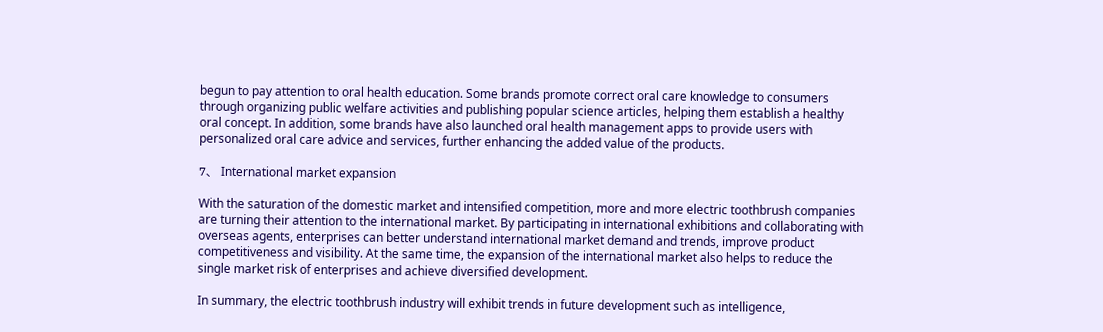begun to pay attention to oral health education. Some brands promote correct oral care knowledge to consumers through organizing public welfare activities and publishing popular science articles, helping them establish a healthy oral concept. In addition, some brands have also launched oral health management apps to provide users with personalized oral care advice and services, further enhancing the added value of the products.

7、 International market expansion

With the saturation of the domestic market and intensified competition, more and more electric toothbrush companies are turning their attention to the international market. By participating in international exhibitions and collaborating with overseas agents, enterprises can better understand international market demand and trends, improve product competitiveness and visibility. At the same time, the expansion of the international market also helps to reduce the single market risk of enterprises and achieve diversified development.

In summary, the electric toothbrush industry will exhibit trends in future development such as intelligence,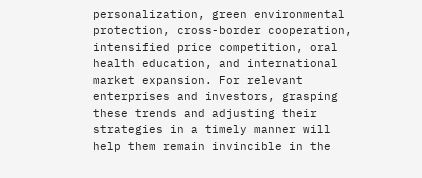personalization, green environmental protection, cross-border cooperation, intensified price competition, oral health education, and international market expansion. For relevant enterprises and investors, grasping these trends and adjusting their strategies in a timely manner will help them remain invincible in the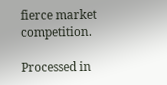fierce market competition.

Processed in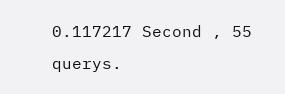0.117217 Second , 55 querys.